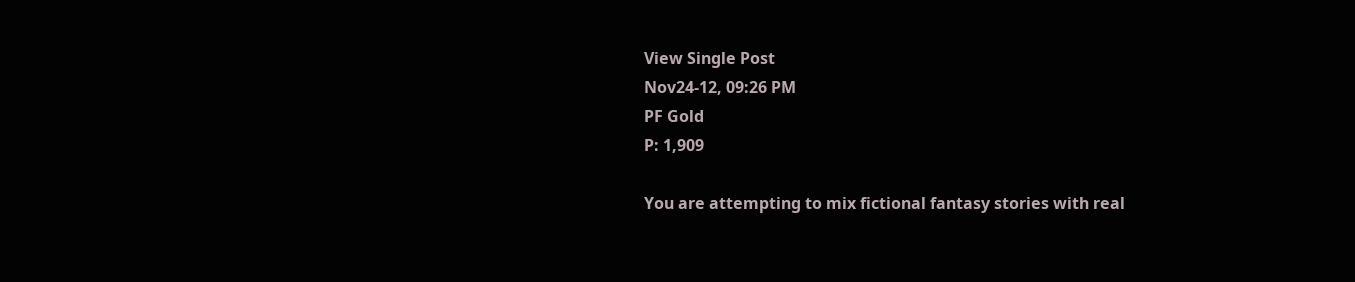View Single Post
Nov24-12, 09:26 PM
PF Gold
P: 1,909

You are attempting to mix fictional fantasy stories with real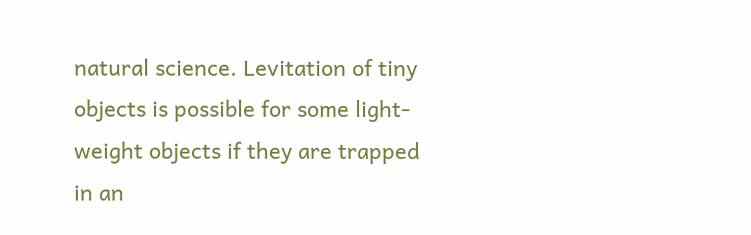natural science. Levitation of tiny objects is possible for some light-weight objects if they are trapped in an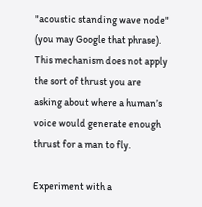"acoustic standing wave node" (you may Google that phrase). This mechanism does not apply the sort of thrust you are asking about where a human’s voice would generate enough thrust for a man to fly.

Experiment with a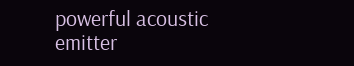powerful acoustic emitter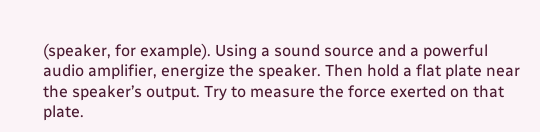(speaker, for example). Using a sound source and a powerful audio amplifier, energize the speaker. Then hold a flat plate near the speaker’s output. Try to measure the force exerted on that plate.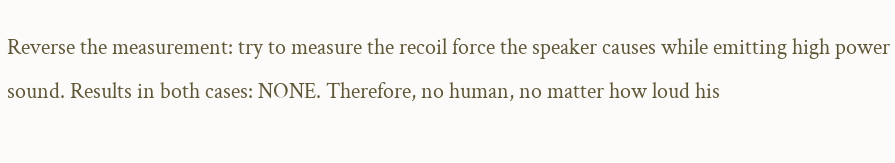Reverse the measurement: try to measure the recoil force the speaker causes while emitting high power sound. Results in both cases: NONE. Therefore, no human, no matter how loud his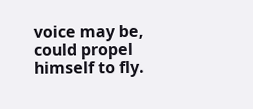voice may be, could propel himself to fly.